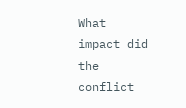What impact did the conflict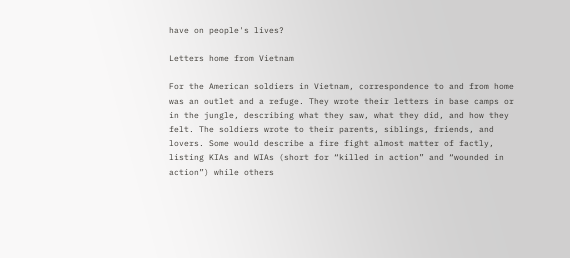have on people's lives?

Letters home from Vietnam

For the American soldiers in Vietnam, correspondence to and from home was an outlet and a refuge. They wrote their letters in base camps or in the jungle, describing what they saw, what they did, and how they felt. The soldiers wrote to their parents, siblings, friends, and lovers. Some would describe a fire fight almost matter of factly, listing KIAs and WIAs (short for “killed in action” and “wounded in action”) while others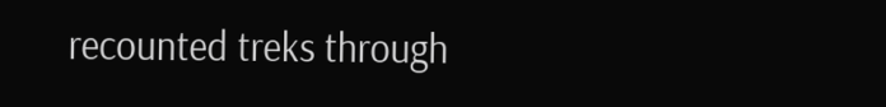recounted treks through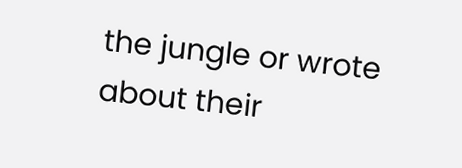the jungle or wrote about their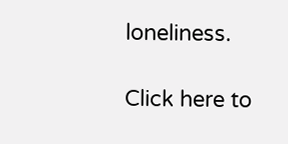loneliness.

Click here to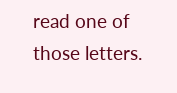read one of those letters.